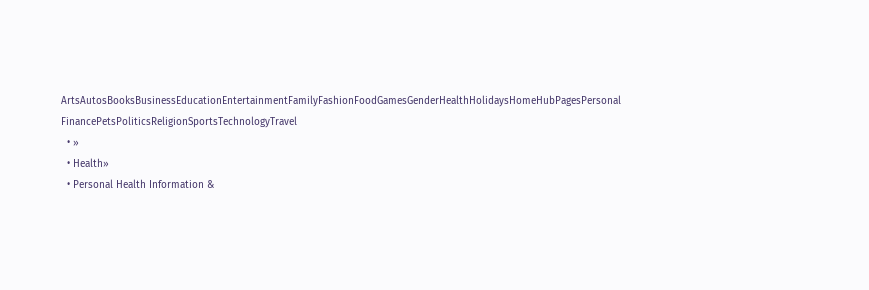ArtsAutosBooksBusinessEducationEntertainmentFamilyFashionFoodGamesGenderHealthHolidaysHomeHubPagesPersonal FinancePetsPoliticsReligionSportsTechnologyTravel
  • »
  • Health»
  • Personal Health Information &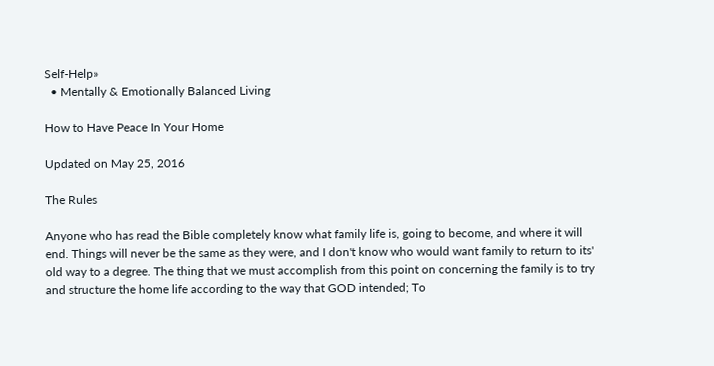Self-Help»
  • Mentally & Emotionally Balanced Living

How to Have Peace In Your Home

Updated on May 25, 2016

The Rules

Anyone who has read the Bible completely know what family life is, going to become, and where it will end. Things will never be the same as they were, and I don't know who would want family to return to its' old way to a degree. The thing that we must accomplish from this point on concerning the family is to try and structure the home life according to the way that GOD intended; To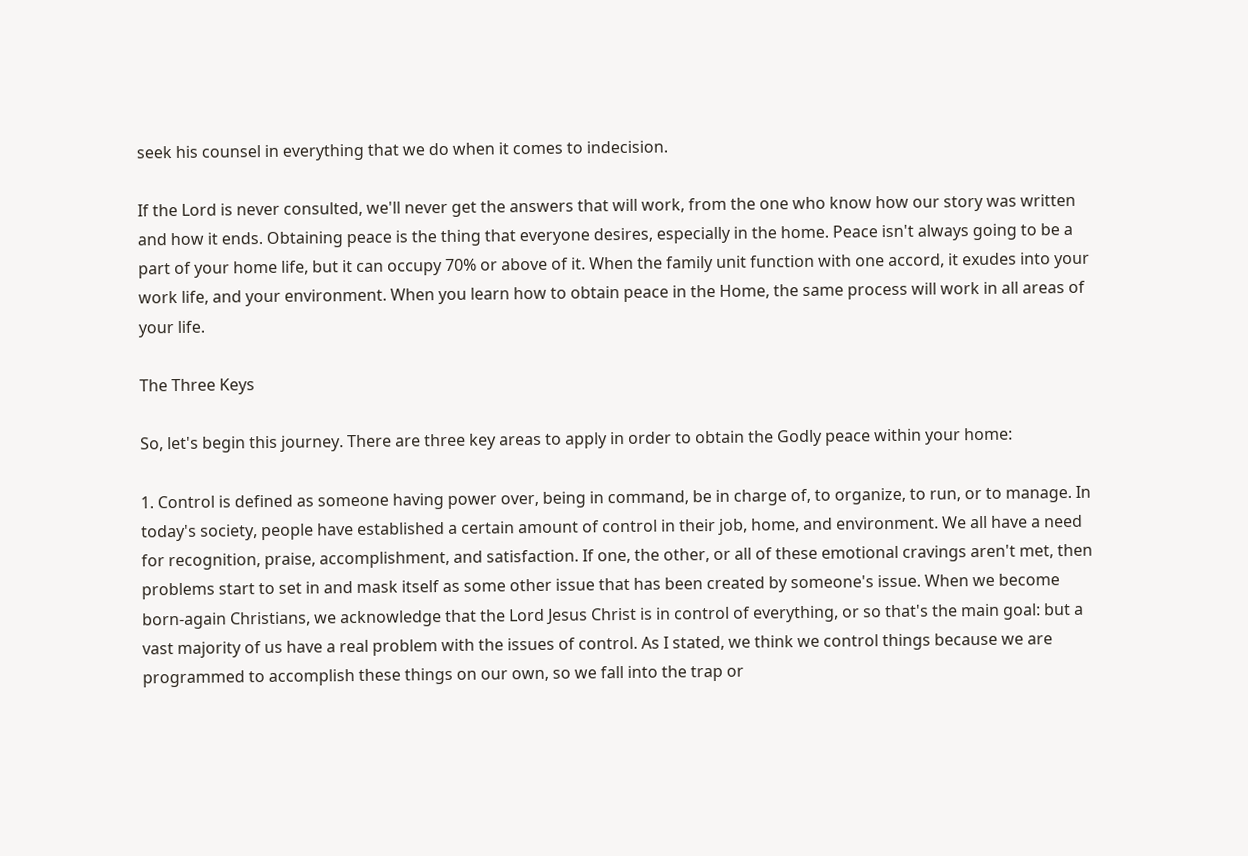seek his counsel in everything that we do when it comes to indecision.

If the Lord is never consulted, we'll never get the answers that will work, from the one who know how our story was written and how it ends. Obtaining peace is the thing that everyone desires, especially in the home. Peace isn't always going to be a part of your home life, but it can occupy 70% or above of it. When the family unit function with one accord, it exudes into your work life, and your environment. When you learn how to obtain peace in the Home, the same process will work in all areas of your life.

The Three Keys

So, let's begin this journey. There are three key areas to apply in order to obtain the Godly peace within your home:

1. Control is defined as someone having power over, being in command, be in charge of, to organize, to run, or to manage. In today's society, people have established a certain amount of control in their job, home, and environment. We all have a need for recognition, praise, accomplishment, and satisfaction. If one, the other, or all of these emotional cravings aren't met, then problems start to set in and mask itself as some other issue that has been created by someone's issue. When we become born-again Christians, we acknowledge that the Lord Jesus Christ is in control of everything, or so that's the main goal: but a vast majority of us have a real problem with the issues of control. As I stated, we think we control things because we are programmed to accomplish these things on our own, so we fall into the trap or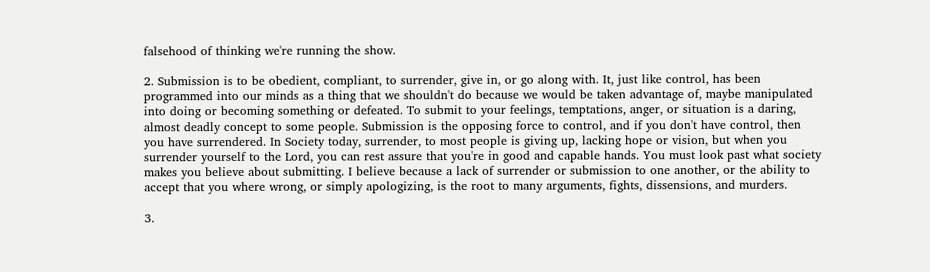falsehood of thinking we're running the show.

2. Submission is to be obedient, compliant, to surrender, give in, or go along with. It, just like control, has been programmed into our minds as a thing that we shouldn't do because we would be taken advantage of, maybe manipulated into doing or becoming something or defeated. To submit to your feelings, temptations, anger, or situation is a daring, almost deadly concept to some people. Submission is the opposing force to control, and if you don't have control, then you have surrendered. In Society today, surrender, to most people is giving up, lacking hope or vision, but when you surrender yourself to the Lord, you can rest assure that you're in good and capable hands. You must look past what society makes you believe about submitting. I believe because a lack of surrender or submission to one another, or the ability to accept that you where wrong, or simply apologizing, is the root to many arguments, fights, dissensions, and murders.

3.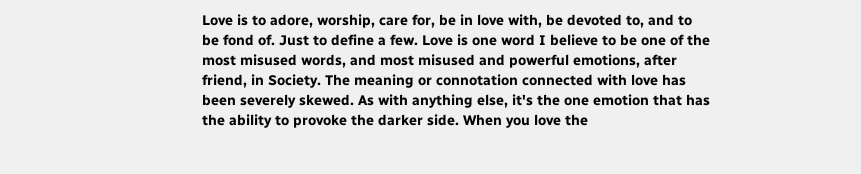Love is to adore, worship, care for, be in love with, be devoted to, and to be fond of. Just to define a few. Love is one word I believe to be one of the most misused words, and most misused and powerful emotions, after friend, in Society. The meaning or connotation connected with love has been severely skewed. As with anything else, it's the one emotion that has the ability to provoke the darker side. When you love the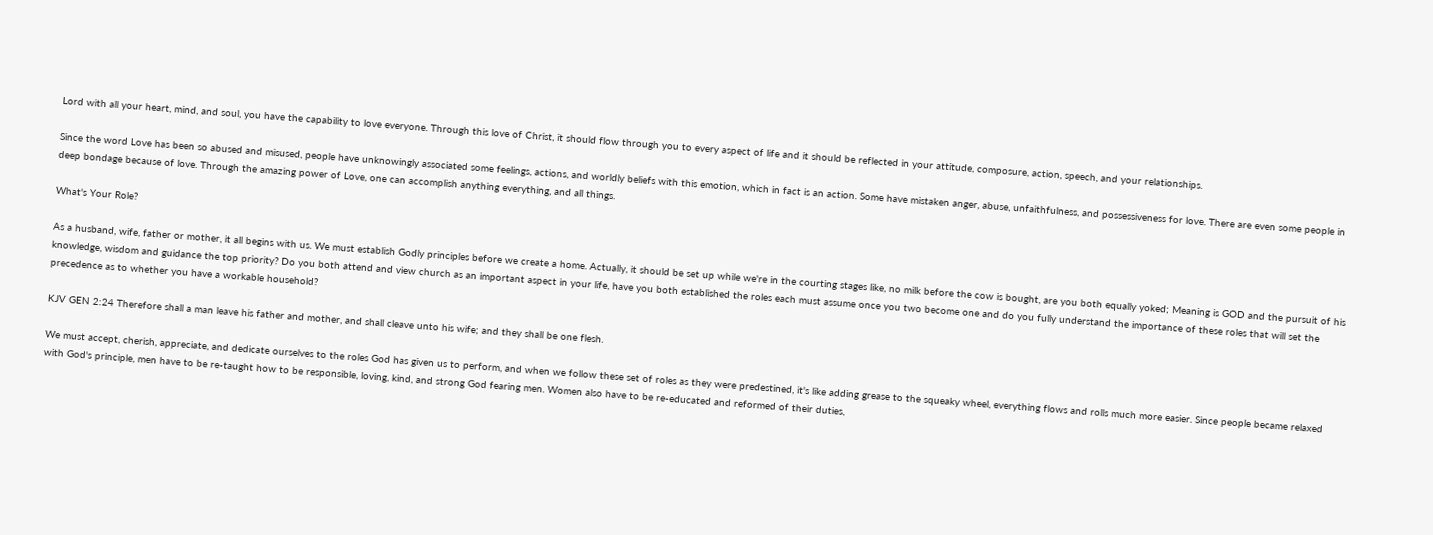Lord with all your heart, mind, and soul, you have the capability to love everyone. Through this love of Christ, it should flow through you to every aspect of life and it should be reflected in your attitude, composure, action, speech, and your relationships.

Since the word Love has been so abused and misused, people have unknowingly associated some feelings, actions, and worldly beliefs with this emotion, which in fact is an action. Some have mistaken anger, abuse, unfaithfulness, and possessiveness for love. There are even some people in deep bondage because of love. Through the amazing power of Love, one can accomplish anything everything, and all things.

What's Your Role?

As a husband, wife, father or mother, it all begins with us. We must establish Godly principles before we create a home. Actually, it should be set up while we're in the courting stages like, no milk before the cow is bought, are you both equally yoked; Meaning is GOD and the pursuit of his knowledge, wisdom and guidance the top priority? Do you both attend and view church as an important aspect in your life, have you both established the roles each must assume once you two become one and do you fully understand the importance of these roles that will set the precedence as to whether you have a workable household?

KJV GEN 2:24 Therefore shall a man leave his father and mother, and shall cleave unto his wife; and they shall be one flesh.

We must accept, cherish, appreciate, and dedicate ourselves to the roles God has given us to perform, and when we follow these set of roles as they were predestined, it's like adding grease to the squeaky wheel, everything flows and rolls much more easier. Since people became relaxed with God's principle, men have to be re-taught how to be responsible, loving, kind, and strong God fearing men. Women also have to be re-educated and reformed of their duties,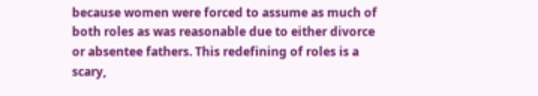because women were forced to assume as much of both roles as was reasonable due to either divorce or absentee fathers. This redefining of roles is a scary,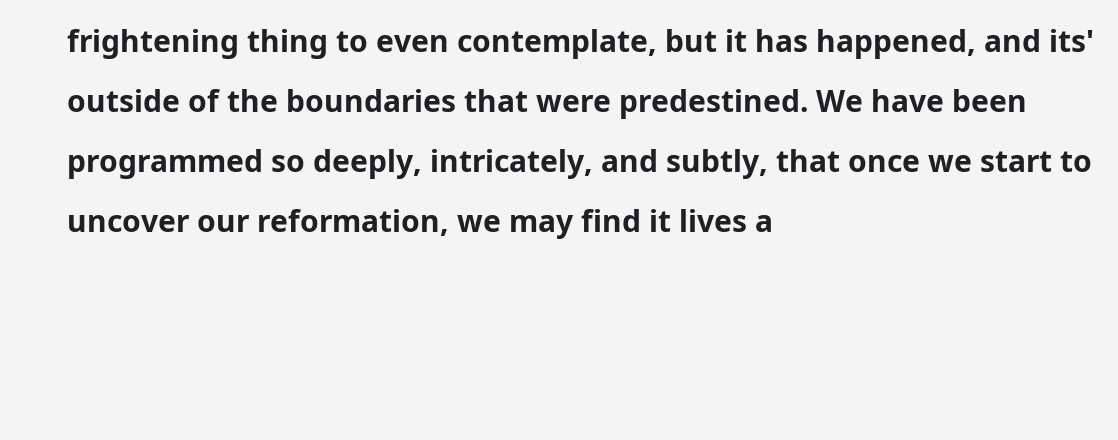frightening thing to even contemplate, but it has happened, and its' outside of the boundaries that were predestined. We have been programmed so deeply, intricately, and subtly, that once we start to uncover our reformation, we may find it lives a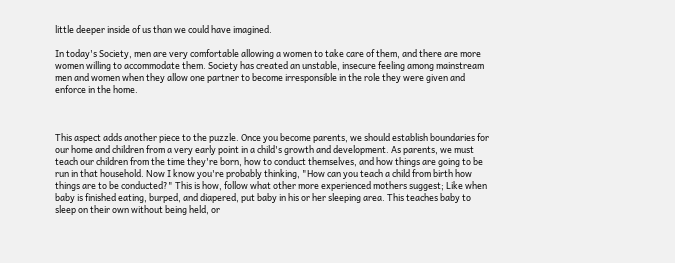little deeper inside of us than we could have imagined.

In today's Society, men are very comfortable allowing a women to take care of them, and there are more women willing to accommodate them. Society has created an unstable, insecure feeling among mainstream men and women when they allow one partner to become irresponsible in the role they were given and enforce in the home.



This aspect adds another piece to the puzzle. Once you become parents, we should establish boundaries for our home and children from a very early point in a child's growth and development. As parents, we must teach our children from the time they're born, how to conduct themselves, and how things are going to be run in that household. Now I know you're probably thinking, "How can you teach a child from birth how things are to be conducted?" This is how, follow what other more experienced mothers suggest; Like when baby is finished eating, burped, and diapered, put baby in his or her sleeping area. This teaches baby to sleep on their own without being held, or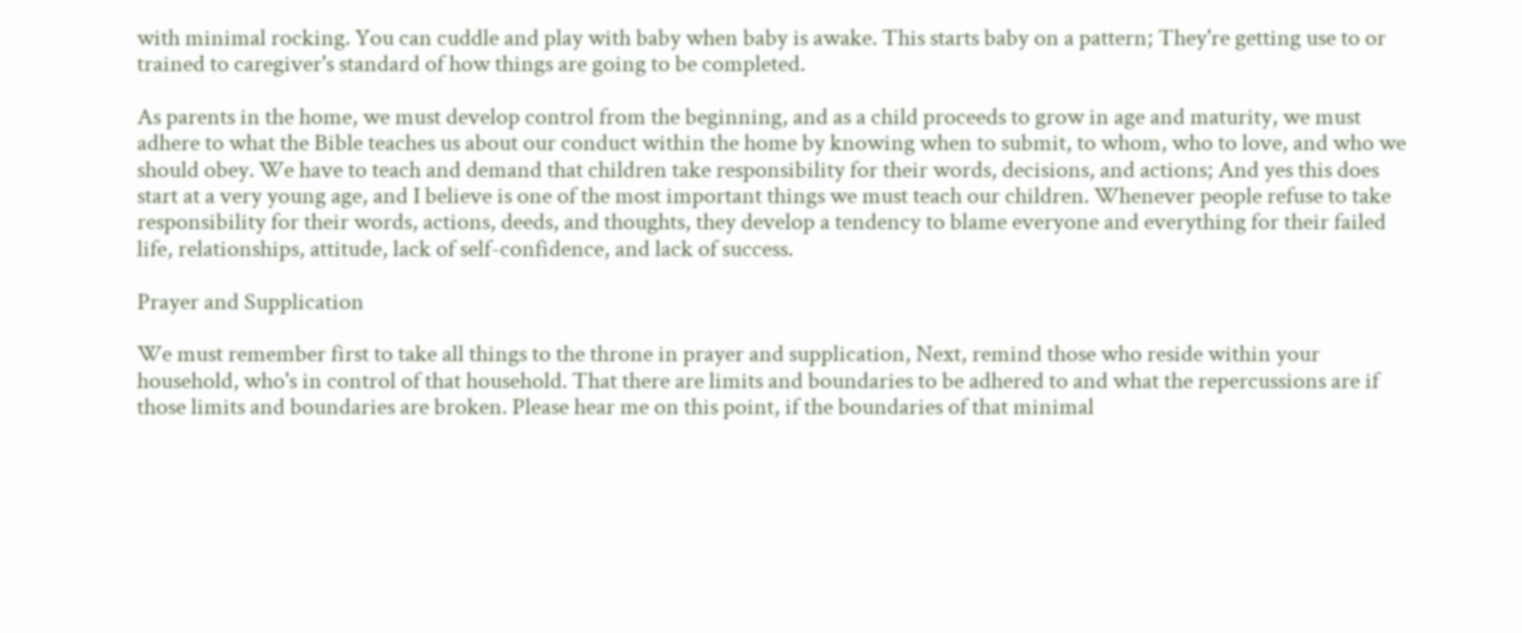with minimal rocking. You can cuddle and play with baby when baby is awake. This starts baby on a pattern; They're getting use to or trained to caregiver's standard of how things are going to be completed.

As parents in the home, we must develop control from the beginning, and as a child proceeds to grow in age and maturity, we must adhere to what the Bible teaches us about our conduct within the home by knowing when to submit, to whom, who to love, and who we should obey. We have to teach and demand that children take responsibility for their words, decisions, and actions; And yes this does start at a very young age, and I believe is one of the most important things we must teach our children. Whenever people refuse to take responsibility for their words, actions, deeds, and thoughts, they develop a tendency to blame everyone and everything for their failed life, relationships, attitude, lack of self-confidence, and lack of success.

Prayer and Supplication

We must remember first to take all things to the throne in prayer and supplication, Next, remind those who reside within your household, who's in control of that household. That there are limits and boundaries to be adhered to and what the repercussions are if those limits and boundaries are broken. Please hear me on this point, if the boundaries of that minimal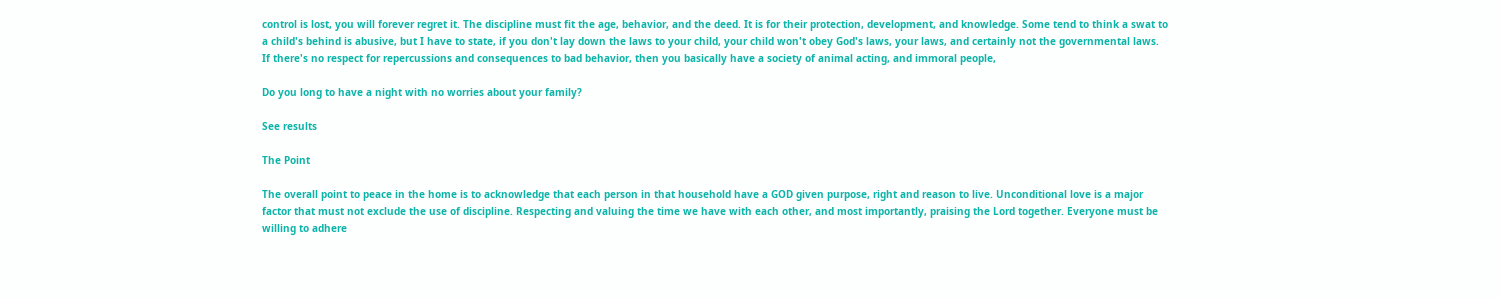control is lost, you will forever regret it. The discipline must fit the age, behavior, and the deed. It is for their protection, development, and knowledge. Some tend to think a swat to a child's behind is abusive, but I have to state, if you don't lay down the laws to your child, your child won't obey God's laws, your laws, and certainly not the governmental laws. If there's no respect for repercussions and consequences to bad behavior, then you basically have a society of animal acting, and immoral people,

Do you long to have a night with no worries about your family?

See results

The Point

The overall point to peace in the home is to acknowledge that each person in that household have a GOD given purpose, right and reason to live. Unconditional love is a major factor that must not exclude the use of discipline. Respecting and valuing the time we have with each other, and most importantly, praising the Lord together. Everyone must be willing to adhere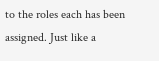to the roles each has been assigned. Just like a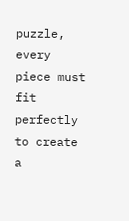puzzle, every piece must fit perfectly to create a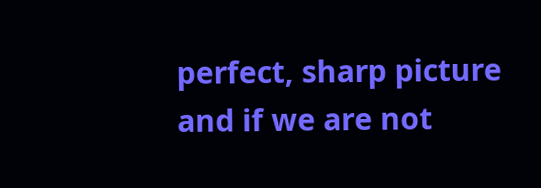perfect, sharp picture and if we are not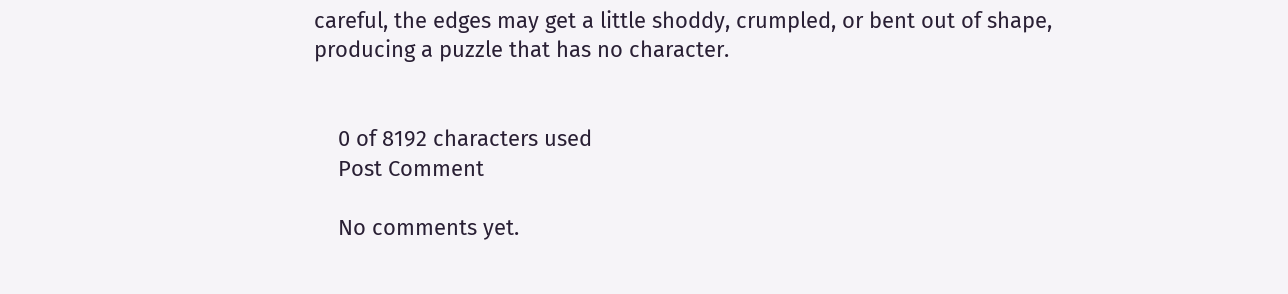careful, the edges may get a little shoddy, crumpled, or bent out of shape, producing a puzzle that has no character.


    0 of 8192 characters used
    Post Comment

    No comments yet.